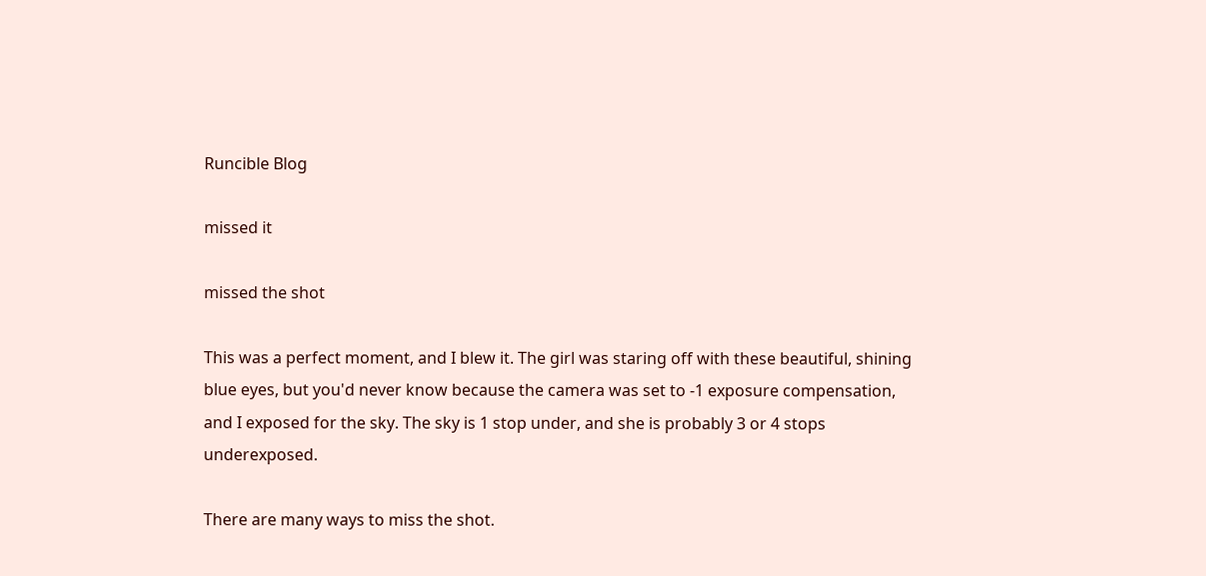Runcible Blog

missed it

missed the shot

This was a perfect moment, and I blew it. The girl was staring off with these beautiful, shining blue eyes, but you'd never know because the camera was set to -1 exposure compensation, and I exposed for the sky. The sky is 1 stop under, and she is probably 3 or 4 stops underexposed.

There are many ways to miss the shot.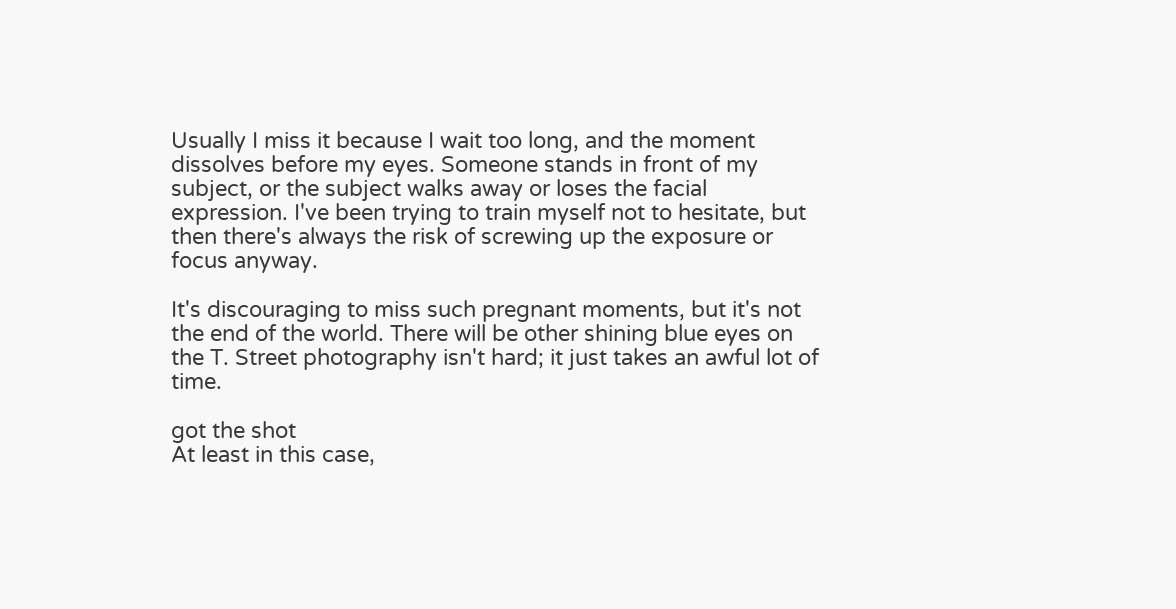Usually I miss it because I wait too long, and the moment dissolves before my eyes. Someone stands in front of my subject, or the subject walks away or loses the facial expression. I've been trying to train myself not to hesitate, but then there's always the risk of screwing up the exposure or focus anyway.

It's discouraging to miss such pregnant moments, but it's not the end of the world. There will be other shining blue eyes on the T. Street photography isn't hard; it just takes an awful lot of time.

got the shot
At least in this case,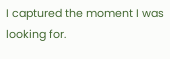I captured the moment I was looking for.